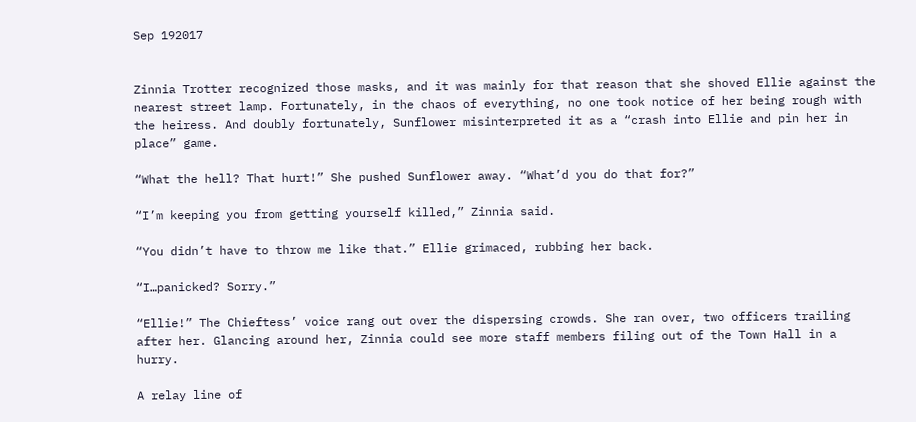Sep 192017


Zinnia Trotter recognized those masks, and it was mainly for that reason that she shoved Ellie against the nearest street lamp. Fortunately, in the chaos of everything, no one took notice of her being rough with the heiress. And doubly fortunately, Sunflower misinterpreted it as a “crash into Ellie and pin her in place” game.

“What the hell? That hurt!” She pushed Sunflower away. “What’d you do that for?”

“I’m keeping you from getting yourself killed,” Zinnia said.

“You didn’t have to throw me like that.” Ellie grimaced, rubbing her back.

“I…panicked? Sorry.”

“Ellie!” The Chieftess’ voice rang out over the dispersing crowds. She ran over, two officers trailing after her. Glancing around her, Zinnia could see more staff members filing out of the Town Hall in a hurry.

A relay line of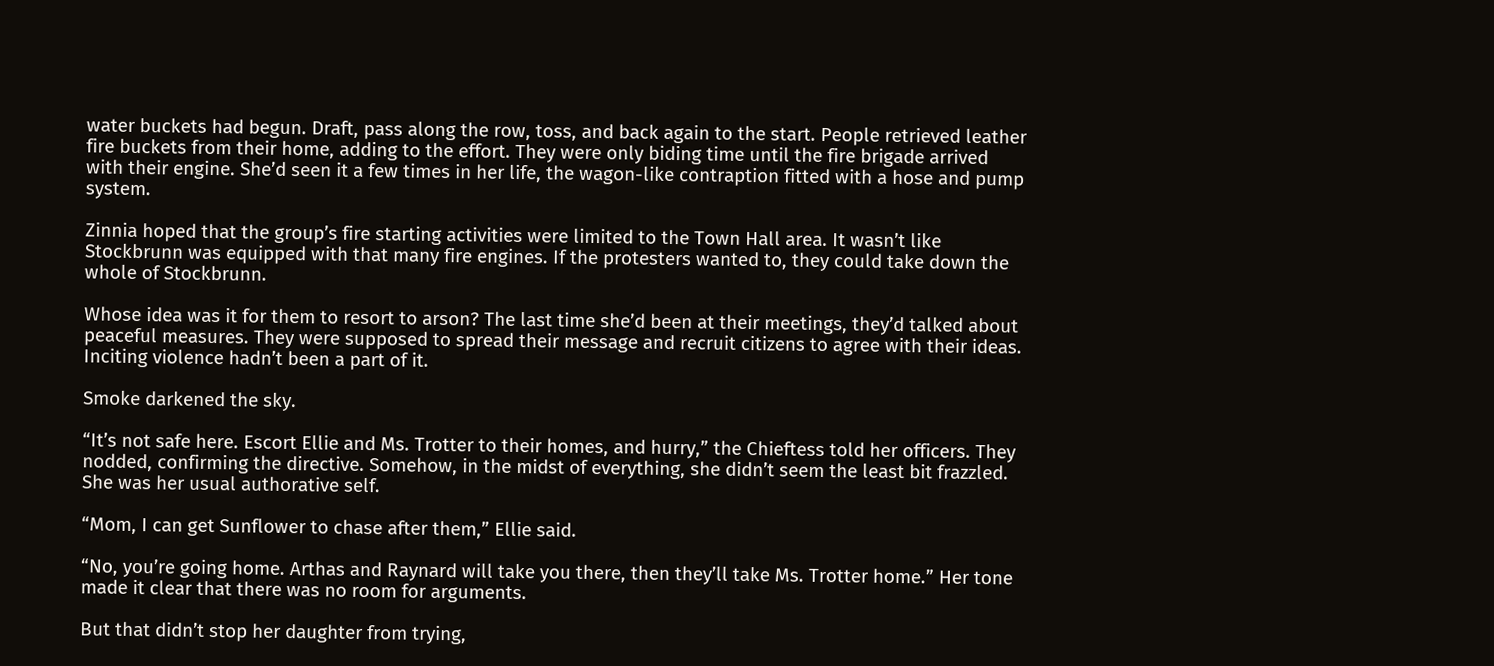water buckets had begun. Draft, pass along the row, toss, and back again to the start. People retrieved leather fire buckets from their home, adding to the effort. They were only biding time until the fire brigade arrived with their engine. She’d seen it a few times in her life, the wagon-like contraption fitted with a hose and pump system.

Zinnia hoped that the group’s fire starting activities were limited to the Town Hall area. It wasn’t like Stockbrunn was equipped with that many fire engines. If the protesters wanted to, they could take down the whole of Stockbrunn.

Whose idea was it for them to resort to arson? The last time she’d been at their meetings, they’d talked about peaceful measures. They were supposed to spread their message and recruit citizens to agree with their ideas. Inciting violence hadn’t been a part of it.

Smoke darkened the sky.

“It’s not safe here. Escort Ellie and Ms. Trotter to their homes, and hurry,” the Chieftess told her officers. They nodded, confirming the directive. Somehow, in the midst of everything, she didn’t seem the least bit frazzled. She was her usual authorative self.

“Mom, I can get Sunflower to chase after them,” Ellie said.

“No, you’re going home. Arthas and Raynard will take you there, then they’ll take Ms. Trotter home.” Her tone made it clear that there was no room for arguments.

But that didn’t stop her daughter from trying,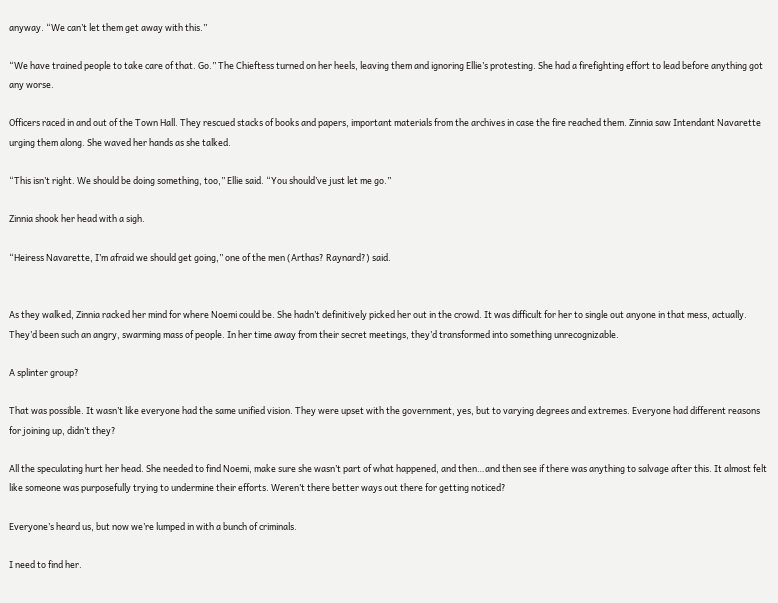anyway. “We can’t let them get away with this.”

“We have trained people to take care of that. Go.” The Chieftess turned on her heels, leaving them and ignoring Ellie’s protesting. She had a firefighting effort to lead before anything got any worse.

Officers raced in and out of the Town Hall. They rescued stacks of books and papers, important materials from the archives in case the fire reached them. Zinnia saw Intendant Navarette urging them along. She waved her hands as she talked.

“This isn’t right. We should be doing something, too,” Ellie said. “You should’ve just let me go.”

Zinnia shook her head with a sigh.

“Heiress Navarette, I’m afraid we should get going,” one of the men (Arthas? Raynard?) said.


As they walked, Zinnia racked her mind for where Noemi could be. She hadn’t definitively picked her out in the crowd. It was difficult for her to single out anyone in that mess, actually. They’d been such an angry, swarming mass of people. In her time away from their secret meetings, they’d transformed into something unrecognizable.

A splinter group?

That was possible. It wasn’t like everyone had the same unified vision. They were upset with the government, yes, but to varying degrees and extremes. Everyone had different reasons for joining up, didn’t they?

All the speculating hurt her head. She needed to find Noemi, make sure she wasn’t part of what happened, and then…and then see if there was anything to salvage after this. It almost felt like someone was purposefully trying to undermine their efforts. Weren’t there better ways out there for getting noticed?

Everyone’s heard us, but now we’re lumped in with a bunch of criminals.

I need to find her.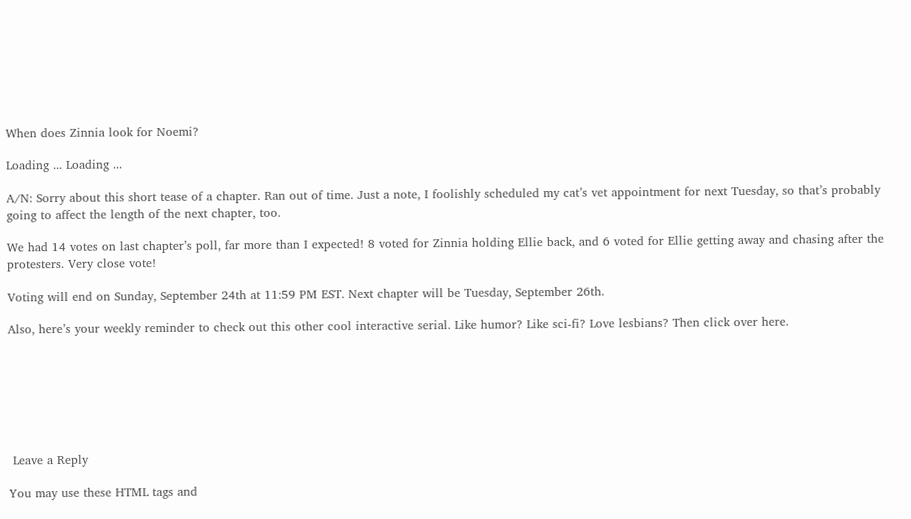When does Zinnia look for Noemi?

Loading ... Loading ...

A/N: Sorry about this short tease of a chapter. Ran out of time. Just a note, I foolishly scheduled my cat’s vet appointment for next Tuesday, so that’s probably going to affect the length of the next chapter, too.

We had 14 votes on last chapter’s poll, far more than I expected! 8 voted for Zinnia holding Ellie back, and 6 voted for Ellie getting away and chasing after the protesters. Very close vote!

Voting will end on Sunday, September 24th at 11:59 PM EST. Next chapter will be Tuesday, September 26th.

Also, here’s your weekly reminder to check out this other cool interactive serial. Like humor? Like sci-fi? Love lesbians? Then click over here.







 Leave a Reply

You may use these HTML tags and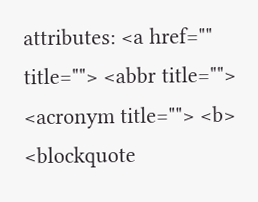attributes: <a href="" title=""> <abbr title=""> <acronym title=""> <b> <blockquote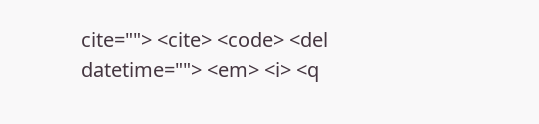cite=""> <cite> <code> <del datetime=""> <em> <i> <q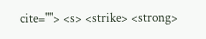cite=""> <s> <strike> <strong>